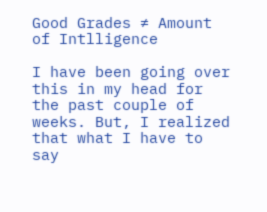Good Grades ≠ Amount of Intlligence

I have been going over this in my head for the past couple of weeks. But, I realized that what I have to say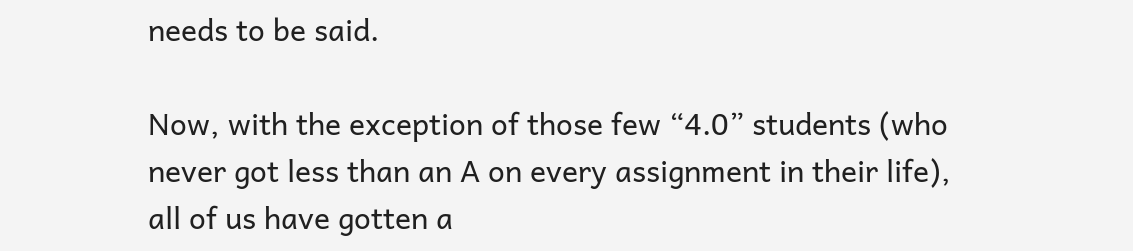needs to be said.

Now, with the exception of those few “4.0” students (who never got less than an A on every assignment in their life), all of us have gotten a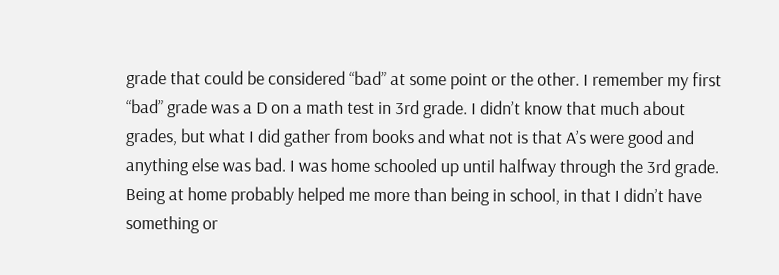grade that could be considered “bad” at some point or the other. I remember my first “bad” grade was a D on a math test in 3rd grade. I didn’t know that much about grades, but what I did gather from books and what not is that A’s were good and anything else was bad. I was home schooled up until halfway through the 3rd grade. Being at home probably helped me more than being in school, in that I didn’t have something or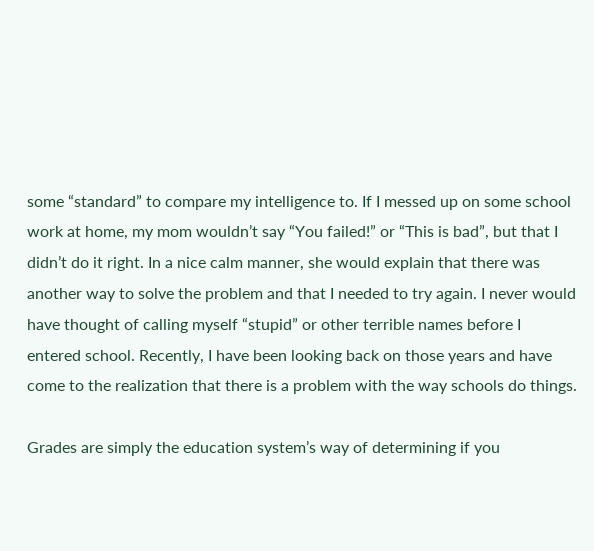some “standard” to compare my intelligence to. If I messed up on some school work at home, my mom wouldn’t say “You failed!” or “This is bad”, but that I didn’t do it right. In a nice calm manner, she would explain that there was another way to solve the problem and that I needed to try again. I never would have thought of calling myself “stupid” or other terrible names before I entered school. Recently, I have been looking back on those years and have come to the realization that there is a problem with the way schools do things.

Grades are simply the education system’s way of determining if you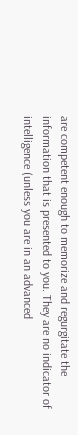are competent enough to memorize and regurgitate the information that is presented to you. They are no indicator of intelligence (unless you are in an advanced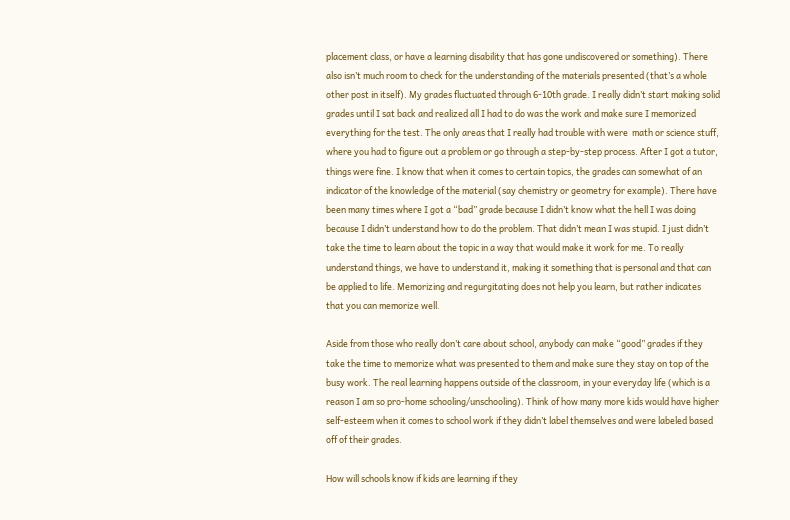placement class, or have a learning disability that has gone undiscovered or something). There also isn’t much room to check for the understanding of the materials presented (that’s a whole other post in itself). My grades fluctuated through 6-10th grade. I really didn’t start making solid grades until I sat back and realized all I had to do was the work and make sure I memorized everything for the test. The only areas that I really had trouble with were  math or science stuff, where you had to figure out a problem or go through a step-by-step process. After I got a tutor, things were fine. I know that when it comes to certain topics, the grades can somewhat of an indicator of the knowledge of the material (say chemistry or geometry for example). There have been many times where I got a “bad” grade because I didn’t know what the hell I was doing because I didn’t understand how to do the problem. That didn’t mean I was stupid. I just didn’t take the time to learn about the topic in a way that would make it work for me. To really understand things, we have to understand it, making it something that is personal and that can be applied to life. Memorizing and regurgitating does not help you learn, but rather indicates that you can memorize well.

Aside from those who really don’t care about school, anybody can make “good” grades if they take the time to memorize what was presented to them and make sure they stay on top of the busy work. The real learning happens outside of the classroom, in your everyday life (which is a reason I am so pro-home schooling/unschooling). Think of how many more kids would have higher self-esteem when it comes to school work if they didn’t label themselves and were labeled based off of their grades.

How will schools know if kids are learning if they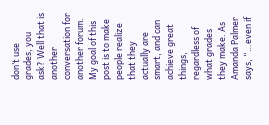don’t use grades, you ask? Well that is another conversation for another forum. My goal of this post is to make people realize that they actually are smart, and can achieve great things, regardless of what grades they make. As Amanda Palmer says, “…even if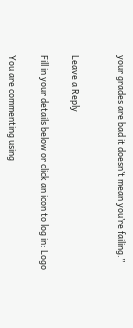your grades are bad it doesn’t mean you’re failing.”


Leave a Reply

Fill in your details below or click an icon to log in: Logo

You are commenting using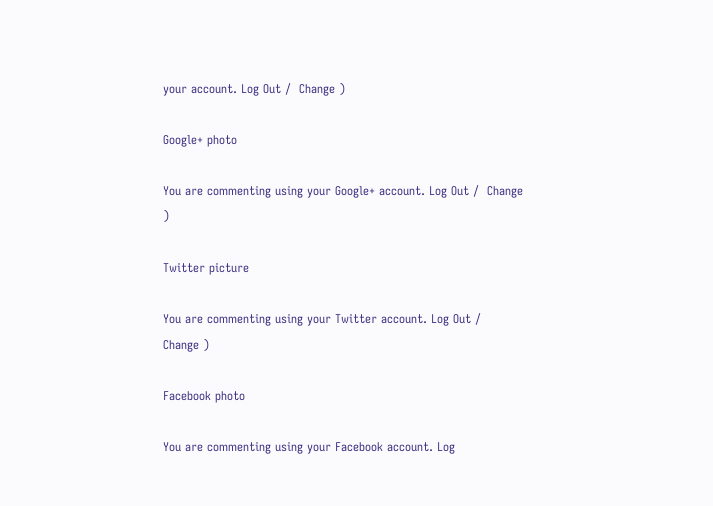your account. Log Out /  Change )

Google+ photo

You are commenting using your Google+ account. Log Out /  Change )

Twitter picture

You are commenting using your Twitter account. Log Out /  Change )

Facebook photo

You are commenting using your Facebook account. Log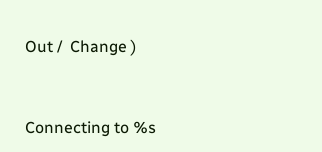Out /  Change )


Connecting to %s